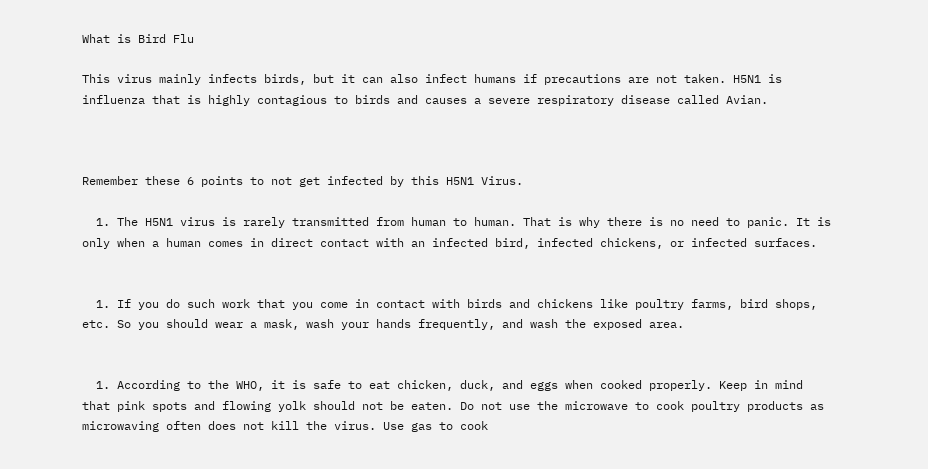What is Bird Flu

This virus mainly infects birds, but it can also infect humans if precautions are not taken. H5N1 is influenza that is highly contagious to birds and causes a severe respiratory disease called Avian.



Remember these 6 points to not get infected by this H5N1 Virus.

  1. The H5N1 virus is rarely transmitted from human to human. That is why there is no need to panic. It is only when a human comes in direct contact with an infected bird, infected chickens, or infected surfaces.


  1. If you do such work that you come in contact with birds and chickens like poultry farms, bird shops, etc. So you should wear a mask, wash your hands frequently, and wash the exposed area.


  1. According to the WHO, it is safe to eat chicken, duck, and eggs when cooked properly. Keep in mind that pink spots and flowing yolk should not be eaten. Do not use the microwave to cook poultry products as microwaving often does not kill the virus. Use gas to cook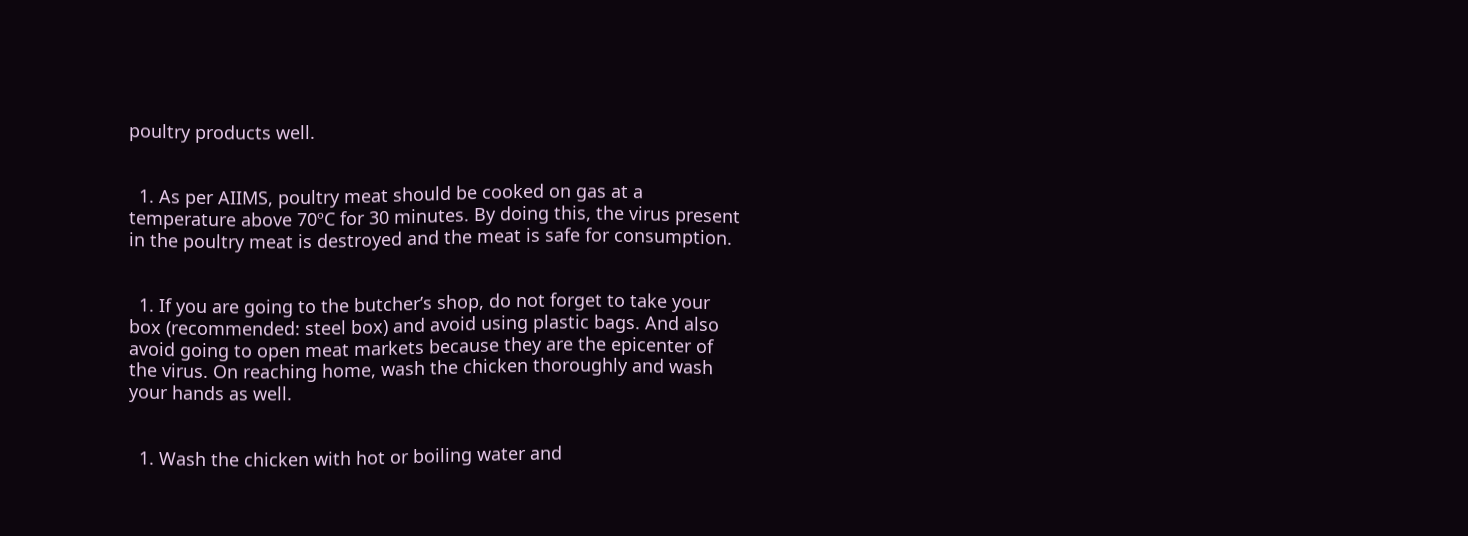poultry products well.


  1. As per AIIMS, poultry meat should be cooked on gas at a temperature above 70ºC for 30 minutes. By doing this, the virus present in the poultry meat is destroyed and the meat is safe for consumption.


  1. If you are going to the butcher’s shop, do not forget to take your box (recommended: steel box) and avoid using plastic bags. And also avoid going to open meat markets because they are the epicenter of the virus. On reaching home, wash the chicken thoroughly and wash your hands as well.


  1. Wash the chicken with hot or boiling water and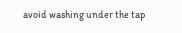avoid washing under the tap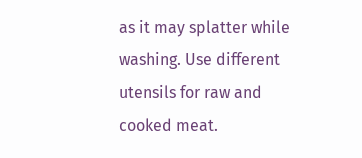as it may splatter while washing. Use different utensils for raw and cooked meat.